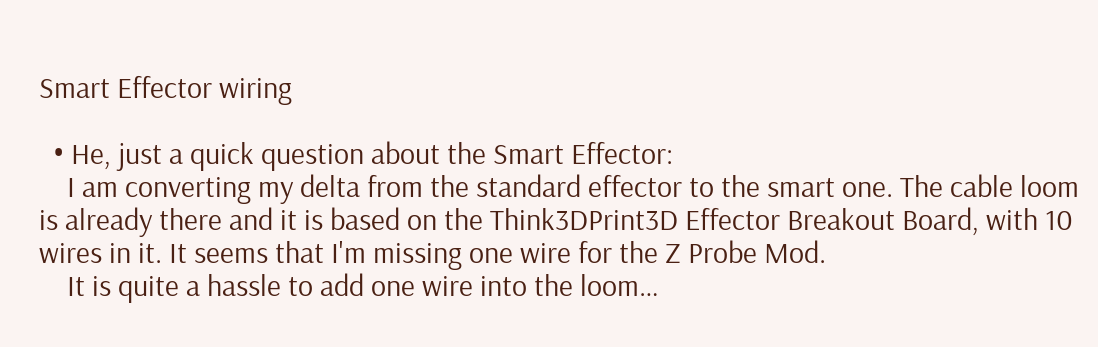Smart Effector wiring

  • He, just a quick question about the Smart Effector:
    I am converting my delta from the standard effector to the smart one. The cable loom is already there and it is based on the Think3DPrint3D Effector Breakout Board, with 10 wires in it. It seems that I'm missing one wire for the Z Probe Mod.
    It is quite a hassle to add one wire into the loom…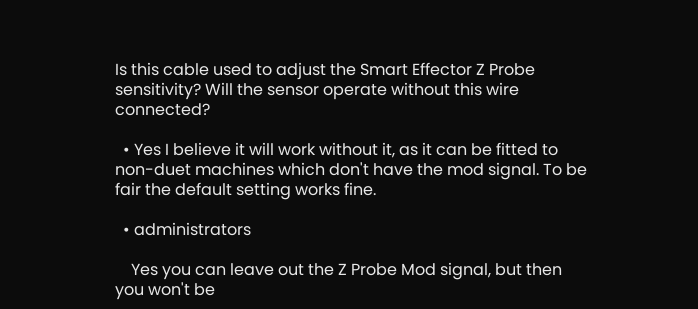Is this cable used to adjust the Smart Effector Z Probe sensitivity? Will the sensor operate without this wire connected?

  • Yes I believe it will work without it, as it can be fitted to non-duet machines which don't have the mod signal. To be fair the default setting works fine.

  • administrators

    Yes you can leave out the Z Probe Mod signal, but then you won't be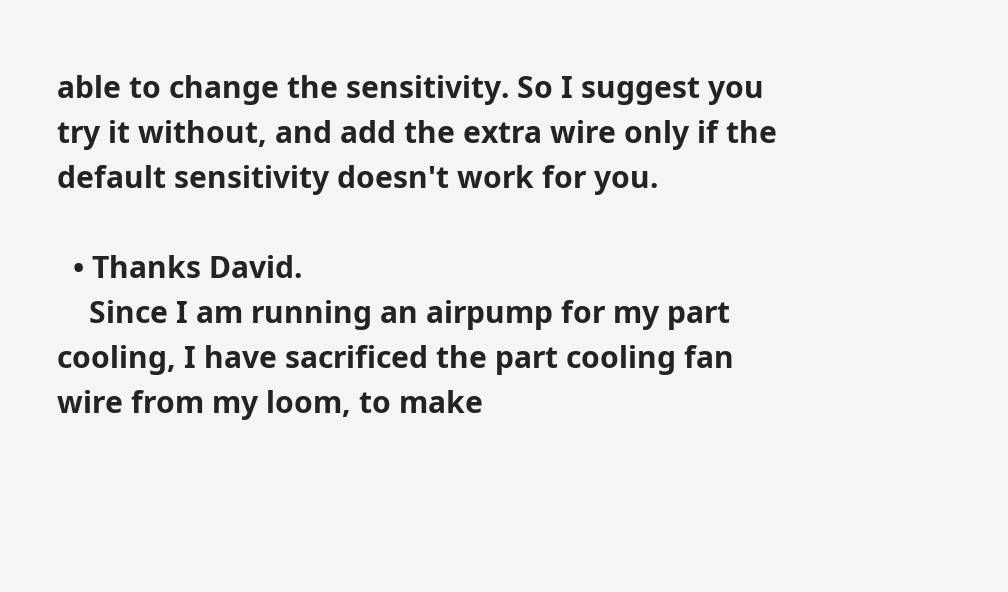able to change the sensitivity. So I suggest you try it without, and add the extra wire only if the default sensitivity doesn't work for you.

  • Thanks David.
    Since I am running an airpump for my part cooling, I have sacrificed the part cooling fan wire from my loom, to make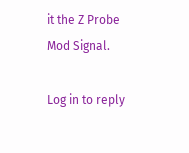it the Z Probe Mod Signal.

Log in to reply